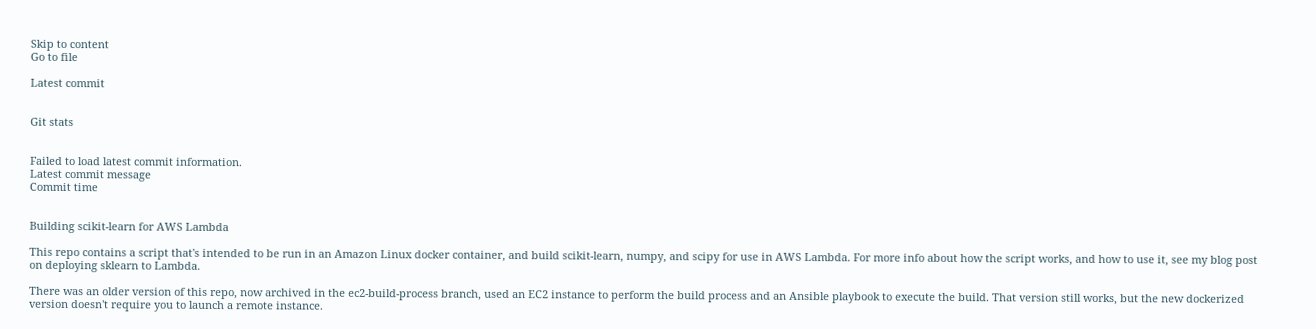Skip to content
Go to file

Latest commit


Git stats


Failed to load latest commit information.
Latest commit message
Commit time


Building scikit-learn for AWS Lambda

This repo contains a script that's intended to be run in an Amazon Linux docker container, and build scikit-learn, numpy, and scipy for use in AWS Lambda. For more info about how the script works, and how to use it, see my blog post on deploying sklearn to Lambda.

There was an older version of this repo, now archived in the ec2-build-process branch, used an EC2 instance to perform the build process and an Ansible playbook to execute the build. That version still works, but the new dockerized version doesn't require you to launch a remote instance.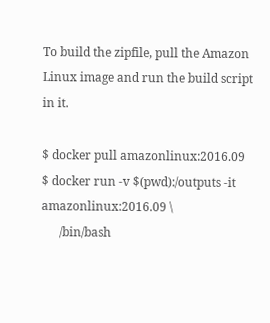To build the zipfile, pull the Amazon Linux image and run the build script in it.

$ docker pull amazonlinux:2016.09
$ docker run -v $(pwd):/outputs -it amazonlinux:2016.09 \
      /bin/bash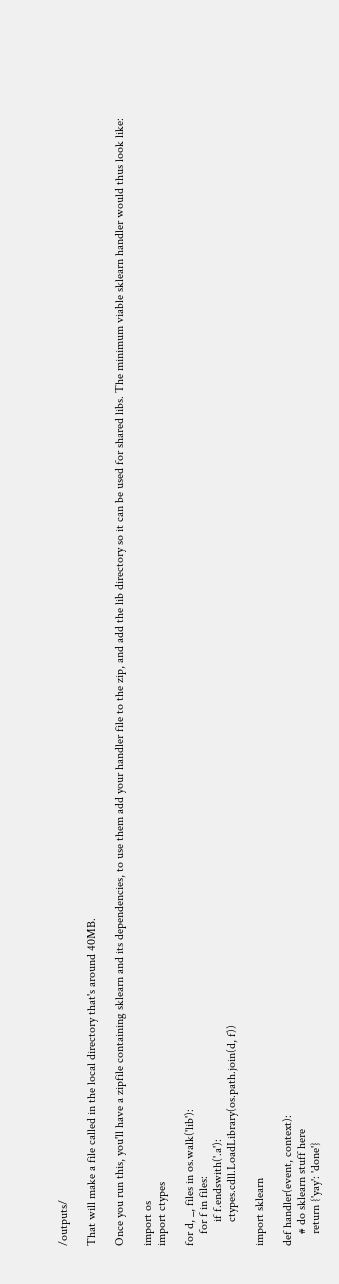/outputs/

That will make a file called in the local directory that's around 40MB.

Once you run this, you'll have a zipfile containing sklearn and its dependencies, to use them add your handler file to the zip, and add the lib directory so it can be used for shared libs. The minimum viable sklearn handler would thus look like:

import os
import ctypes

for d, _, files in os.walk('lib'):
    for f in files:
        if f.endswith('.a'):
        ctypes.cdll.LoadLibrary(os.path.join(d, f))

import sklearn

def handler(event, context):
    # do sklearn stuff here
    return {'yay': 'done'}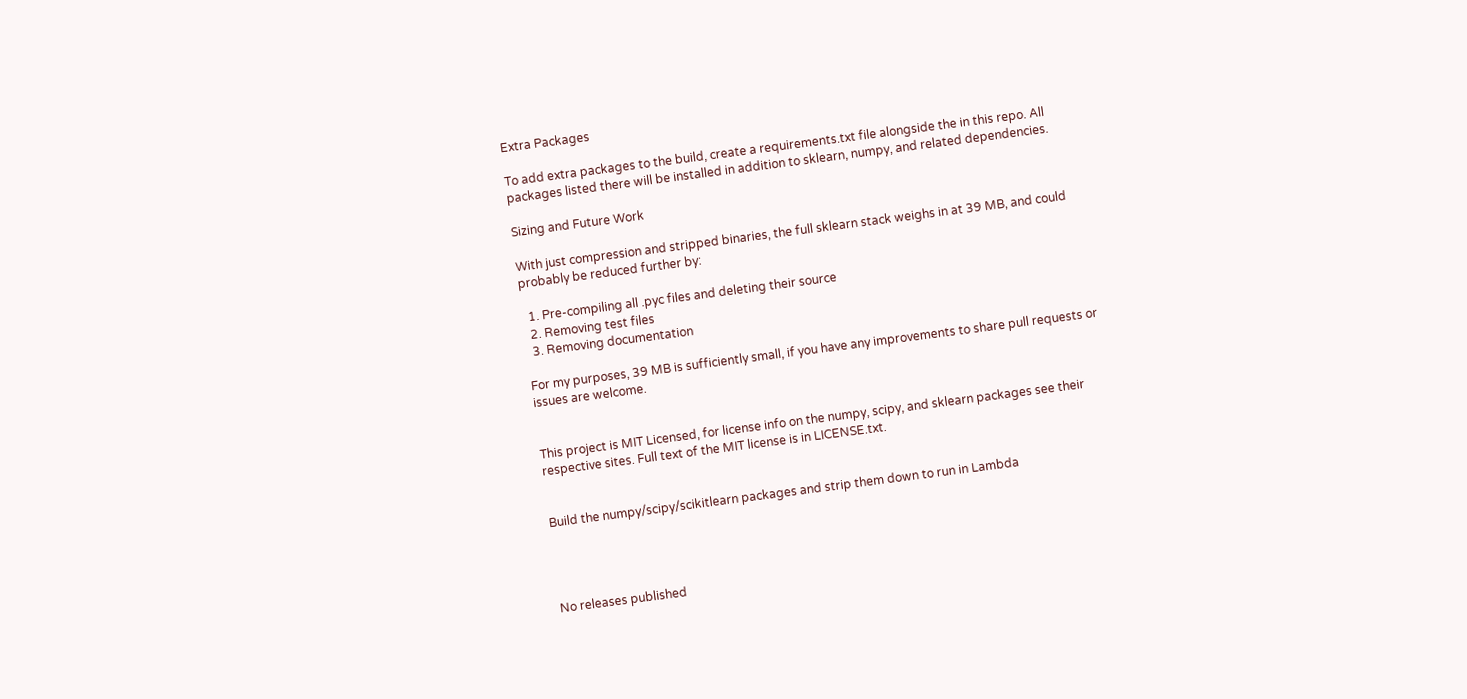Extra Packages

To add extra packages to the build, create a requirements.txt file alongside the in this repo. All packages listed there will be installed in addition to sklearn, numpy, and related dependencies.

Sizing and Future Work

With just compression and stripped binaries, the full sklearn stack weighs in at 39 MB, and could probably be reduced further by:

  1. Pre-compiling all .pyc files and deleting their source
  2. Removing test files
  3. Removing documentation

For my purposes, 39 MB is sufficiently small, if you have any improvements to share pull requests or issues are welcome.


This project is MIT Licensed, for license info on the numpy, scipy, and sklearn packages see their respective sites. Full text of the MIT license is in LICENSE.txt.


Build the numpy/scipy/scikitlearn packages and strip them down to run in Lambda




No releases published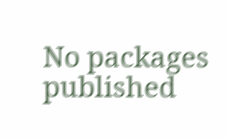No packages published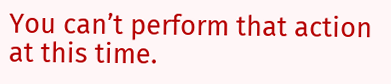You can’t perform that action at this time.